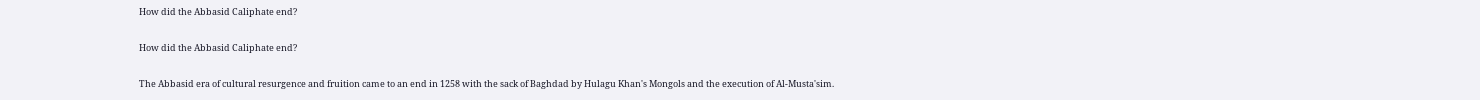How did the Abbasid Caliphate end?

How did the Abbasid Caliphate end?

The Abbasid era of cultural resurgence and fruition came to an end in 1258 with the sack of Baghdad by Hulagu Khan's Mongols and the execution of Al-Musta'sim.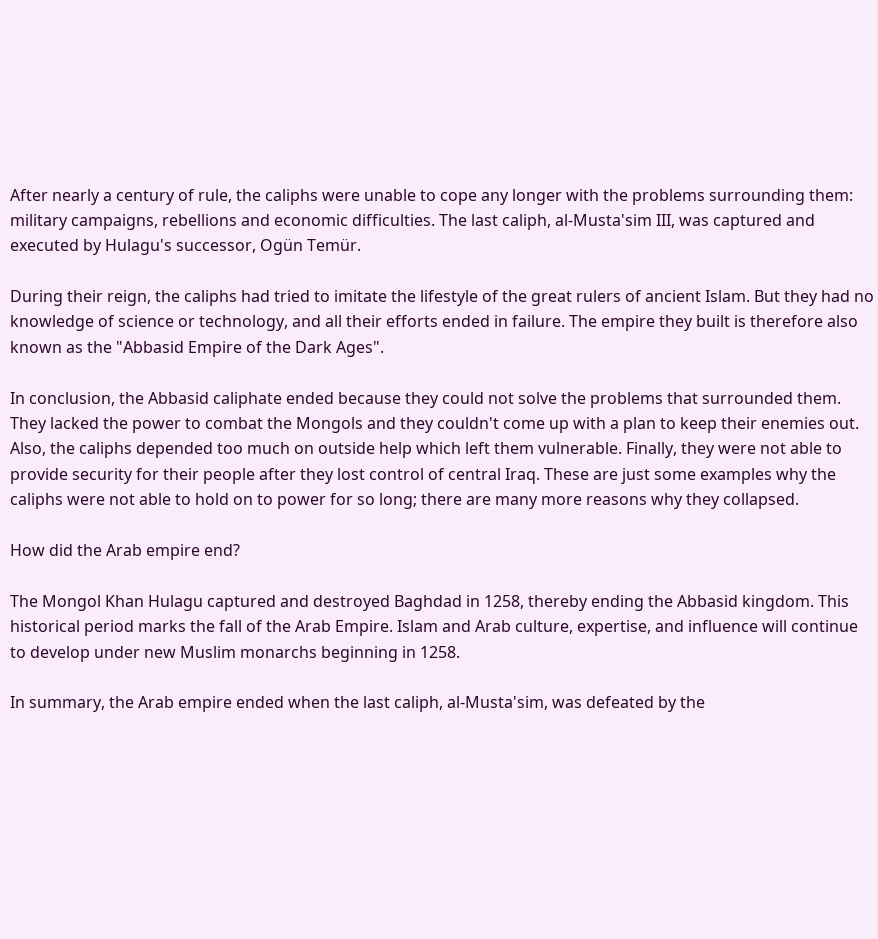After nearly a century of rule, the caliphs were unable to cope any longer with the problems surrounding them: military campaigns, rebellions and economic difficulties. The last caliph, al-Musta'sim III, was captured and executed by Hulagu's successor, Ogün Temür.

During their reign, the caliphs had tried to imitate the lifestyle of the great rulers of ancient Islam. But they had no knowledge of science or technology, and all their efforts ended in failure. The empire they built is therefore also known as the "Abbasid Empire of the Dark Ages".

In conclusion, the Abbasid caliphate ended because they could not solve the problems that surrounded them. They lacked the power to combat the Mongols and they couldn't come up with a plan to keep their enemies out. Also, the caliphs depended too much on outside help which left them vulnerable. Finally, they were not able to provide security for their people after they lost control of central Iraq. These are just some examples why the caliphs were not able to hold on to power for so long; there are many more reasons why they collapsed.

How did the Arab empire end?

The Mongol Khan Hulagu captured and destroyed Baghdad in 1258, thereby ending the Abbasid kingdom. This historical period marks the fall of the Arab Empire. Islam and Arab culture, expertise, and influence will continue to develop under new Muslim monarchs beginning in 1258.

In summary, the Arab empire ended when the last caliph, al-Musta'sim, was defeated by the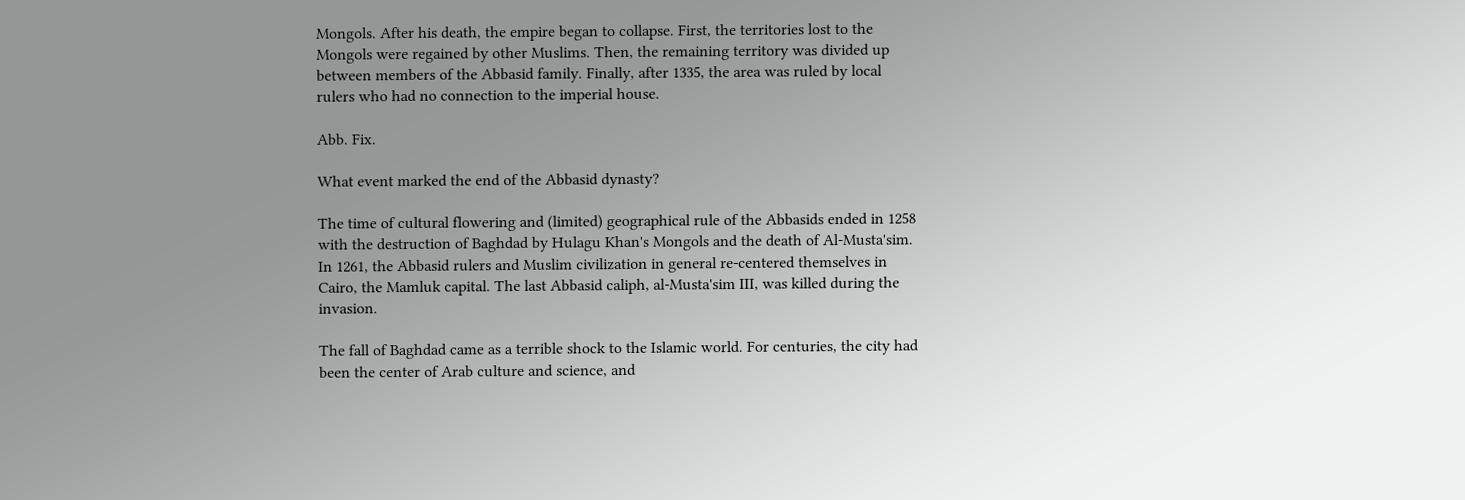Mongols. After his death, the empire began to collapse. First, the territories lost to the Mongols were regained by other Muslims. Then, the remaining territory was divided up between members of the Abbasid family. Finally, after 1335, the area was ruled by local rulers who had no connection to the imperial house.

Abb. Fix.

What event marked the end of the Abbasid dynasty?

The time of cultural flowering and (limited) geographical rule of the Abbasids ended in 1258 with the destruction of Baghdad by Hulagu Khan's Mongols and the death of Al-Musta'sim. In 1261, the Abbasid rulers and Muslim civilization in general re-centered themselves in Cairo, the Mamluk capital. The last Abbasid caliph, al-Musta'sim III, was killed during the invasion.

The fall of Baghdad came as a terrible shock to the Islamic world. For centuries, the city had been the center of Arab culture and science, and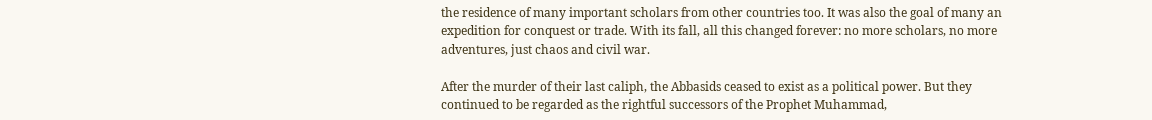the residence of many important scholars from other countries too. It was also the goal of many an expedition for conquest or trade. With its fall, all this changed forever: no more scholars, no more adventures, just chaos and civil war.

After the murder of their last caliph, the Abbasids ceased to exist as a political power. But they continued to be regarded as the rightful successors of the Prophet Muhammad,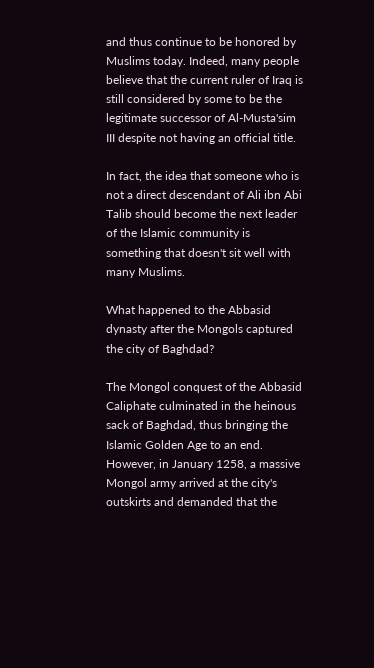and thus continue to be honored by Muslims today. Indeed, many people believe that the current ruler of Iraq is still considered by some to be the legitimate successor of Al-Musta'sim III despite not having an official title.

In fact, the idea that someone who is not a direct descendant of Ali ibn Abi Talib should become the next leader of the Islamic community is something that doesn't sit well with many Muslims.

What happened to the Abbasid dynasty after the Mongols captured the city of Baghdad?

The Mongol conquest of the Abbasid Caliphate culminated in the heinous sack of Baghdad, thus bringing the Islamic Golden Age to an end. However, in January 1258, a massive Mongol army arrived at the city's outskirts and demanded that the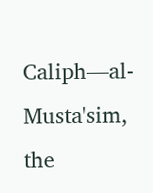Caliph—al-Musta'sim, the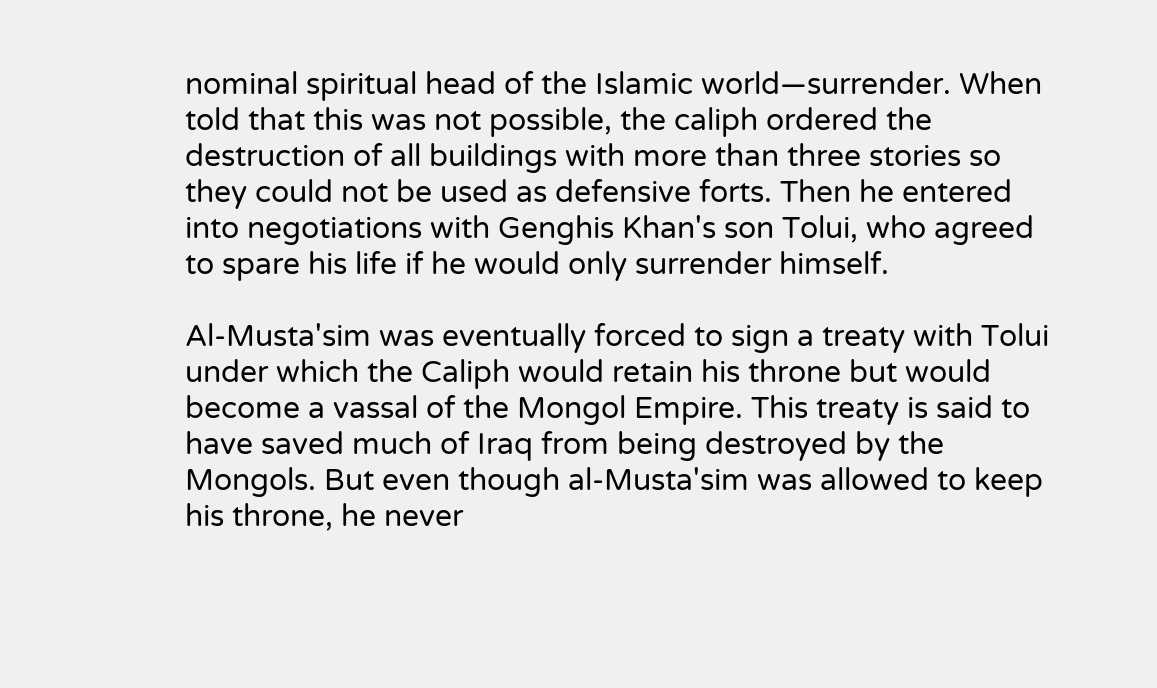nominal spiritual head of the Islamic world—surrender. When told that this was not possible, the caliph ordered the destruction of all buildings with more than three stories so they could not be used as defensive forts. Then he entered into negotiations with Genghis Khan's son Tolui, who agreed to spare his life if he would only surrender himself.

Al-Musta'sim was eventually forced to sign a treaty with Tolui under which the Caliph would retain his throne but would become a vassal of the Mongol Empire. This treaty is said to have saved much of Iraq from being destroyed by the Mongols. But even though al-Musta'sim was allowed to keep his throne, he never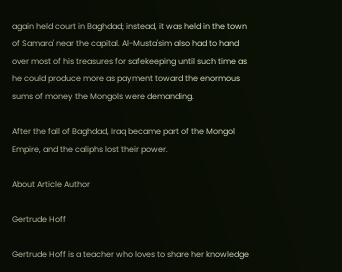again held court in Baghdad; instead, it was held in the town of Samara' near the capital. Al-Musta'sim also had to hand over most of his treasures for safekeeping until such time as he could produce more as payment toward the enormous sums of money the Mongols were demanding.

After the fall of Baghdad, Iraq became part of the Mongol Empire, and the caliphs lost their power.

About Article Author

Gertrude Hoff

Gertrude Hoff is a teacher who loves to share her knowledge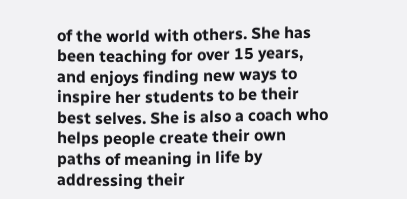of the world with others. She has been teaching for over 15 years, and enjoys finding new ways to inspire her students to be their best selves. She is also a coach who helps people create their own paths of meaning in life by addressing their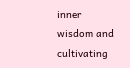inner wisdom and cultivating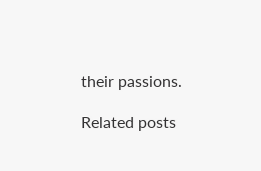their passions.

Related posts